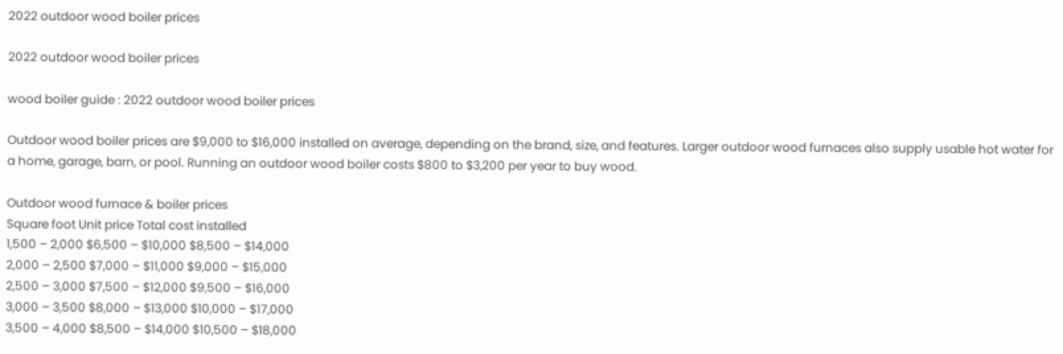2022 outdoor wood boiler prices

2022 outdoor wood boiler prices

wood boiler guide : 2022 outdoor wood boiler prices

Outdoor wood boiler prices are $9,000 to $16,000 installed on average, depending on the brand, size, and features. Larger outdoor wood furnaces also supply usable hot water for a home, garage, barn, or pool. Running an outdoor wood boiler costs $800 to $3,200 per year to buy wood.

Outdoor wood furnace & boiler prices
Square foot Unit price Total cost installed
1,500 – 2,000 $6,500 – $10,000 $8,500 – $14,000
2,000 – 2,500 $7,000 – $11,000 $9,000 – $15,000
2,500 – 3,000 $7,500 – $12,000 $9,500 – $16,000
3,000 – 3,500 $8,000 – $13,000 $10,000 – $17,000
3,500 – 4,000 $8,500 – $14,000 $10,500 – $18,000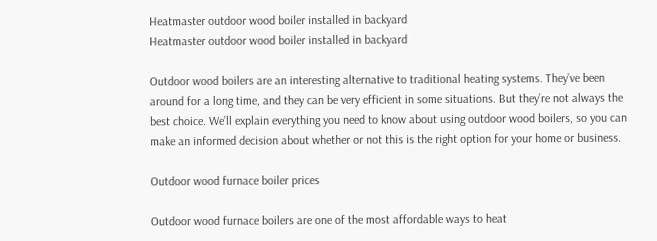Heatmaster outdoor wood boiler installed in backyard
Heatmaster outdoor wood boiler installed in backyard

Outdoor wood boilers are an interesting alternative to traditional heating systems. They’ve been around for a long time, and they can be very efficient in some situations. But they’re not always the best choice. We’ll explain everything you need to know about using outdoor wood boilers, so you can make an informed decision about whether or not this is the right option for your home or business.

Outdoor wood furnace boiler prices

Outdoor wood furnace boilers are one of the most affordable ways to heat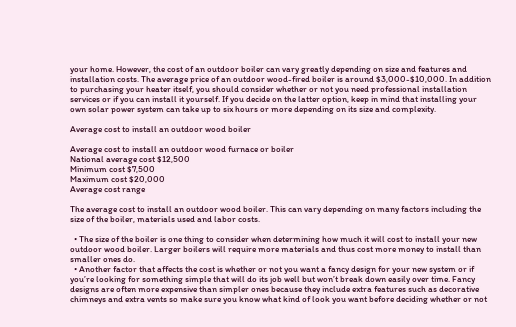your home. However, the cost of an outdoor boiler can vary greatly depending on size and features and installation costs. The average price of an outdoor wood-fired boiler is around $3,000-$10,000. In addition to purchasing your heater itself, you should consider whether or not you need professional installation services or if you can install it yourself. If you decide on the latter option, keep in mind that installing your own solar power system can take up to six hours or more depending on its size and complexity.

Average cost to install an outdoor wood boiler

Average cost to install an outdoor wood furnace or boiler
National average cost $12,500
Minimum cost $7,500
Maximum cost $20,000
Average cost range

The average cost to install an outdoor wood boiler. This can vary depending on many factors including the size of the boiler, materials used and labor costs.

  • The size of the boiler is one thing to consider when determining how much it will cost to install your new outdoor wood boiler. Larger boilers will require more materials and thus cost more money to install than smaller ones do.
  • Another factor that affects the cost is whether or not you want a fancy design for your new system or if you’re looking for something simple that will do its job well but won’t break down easily over time. Fancy designs are often more expensive than simpler ones because they include extra features such as decorative chimneys and extra vents so make sure you know what kind of look you want before deciding whether or not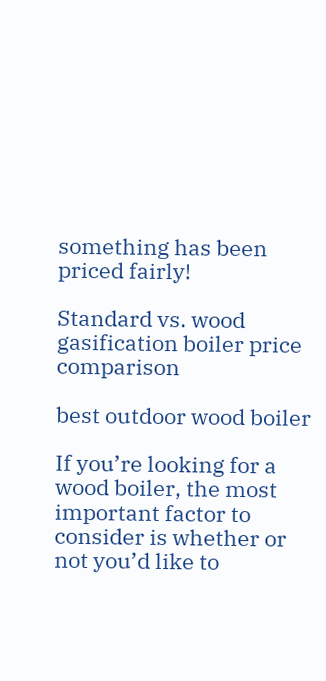something has been priced fairly!

Standard vs. wood gasification boiler price comparison

best outdoor wood boiler

If you’re looking for a wood boiler, the most important factor to consider is whether or not you’d like to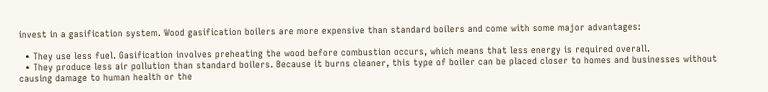invest in a gasification system. Wood gasification boilers are more expensive than standard boilers and come with some major advantages:

  • They use less fuel. Gasification involves preheating the wood before combustion occurs, which means that less energy is required overall.
  • They produce less air pollution than standard boilers. Because it burns cleaner, this type of boiler can be placed closer to homes and businesses without causing damage to human health or the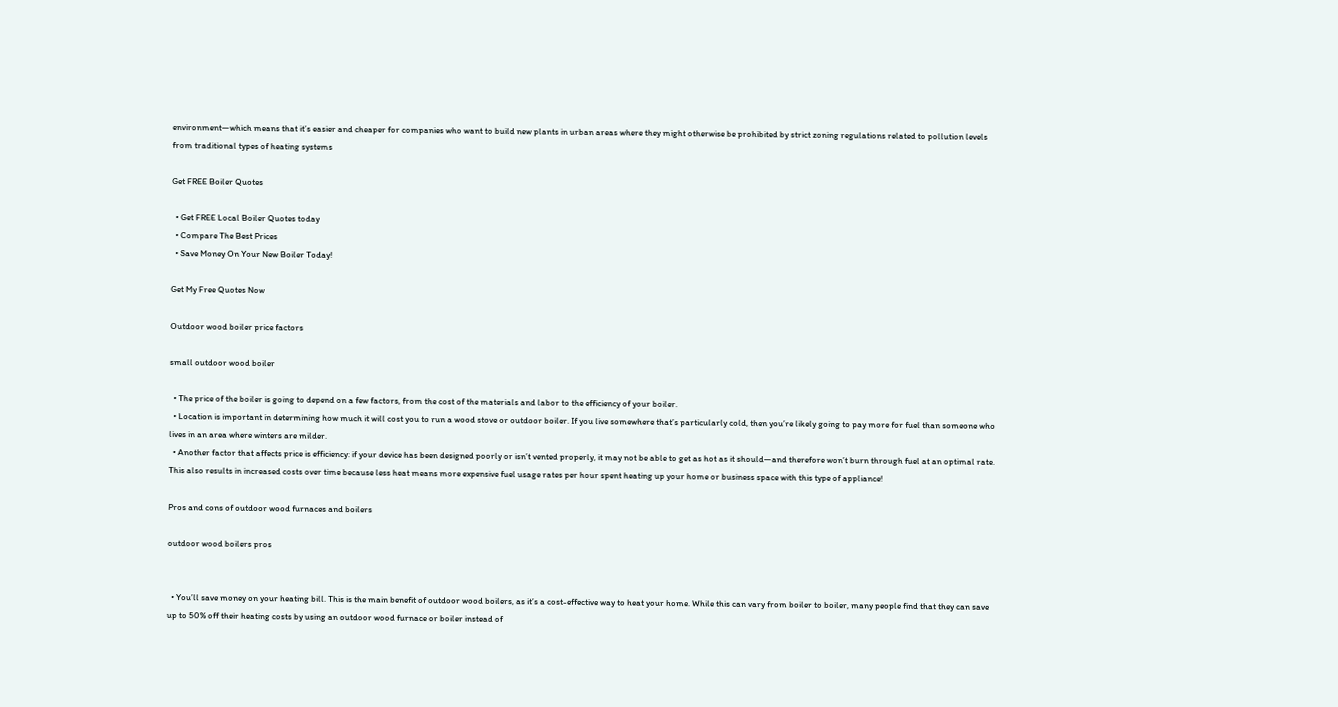environment—which means that it’s easier and cheaper for companies who want to build new plants in urban areas where they might otherwise be prohibited by strict zoning regulations related to pollution levels from traditional types of heating systems

Get FREE Boiler Quotes

  • Get FREE Local Boiler Quotes today
  • Compare The Best Prices
  • Save Money On Your New Boiler Today!

Get My Free Quotes Now

Outdoor wood boiler price factors

small outdoor wood boiler

  • The price of the boiler is going to depend on a few factors, from the cost of the materials and labor to the efficiency of your boiler.
  • Location is important in determining how much it will cost you to run a wood stove or outdoor boiler. If you live somewhere that’s particularly cold, then you’re likely going to pay more for fuel than someone who lives in an area where winters are milder.
  • Another factor that affects price is efficiency: if your device has been designed poorly or isn’t vented properly, it may not be able to get as hot as it should—and therefore won’t burn through fuel at an optimal rate. This also results in increased costs over time because less heat means more expensive fuel usage rates per hour spent heating up your home or business space with this type of appliance!

Pros and cons of outdoor wood furnaces and boilers

outdoor wood boilers pros


  • You’ll save money on your heating bill. This is the main benefit of outdoor wood boilers, as it’s a cost-effective way to heat your home. While this can vary from boiler to boiler, many people find that they can save up to 50% off their heating costs by using an outdoor wood furnace or boiler instead of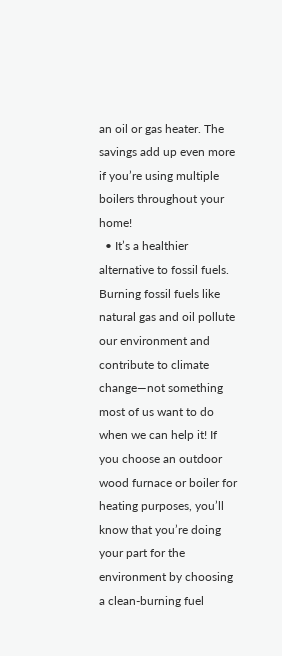an oil or gas heater. The savings add up even more if you’re using multiple boilers throughout your home!
  • It’s a healthier alternative to fossil fuels. Burning fossil fuels like natural gas and oil pollute our environment and contribute to climate change—not something most of us want to do when we can help it! If you choose an outdoor wood furnace or boiler for heating purposes, you’ll know that you’re doing your part for the environment by choosing a clean-burning fuel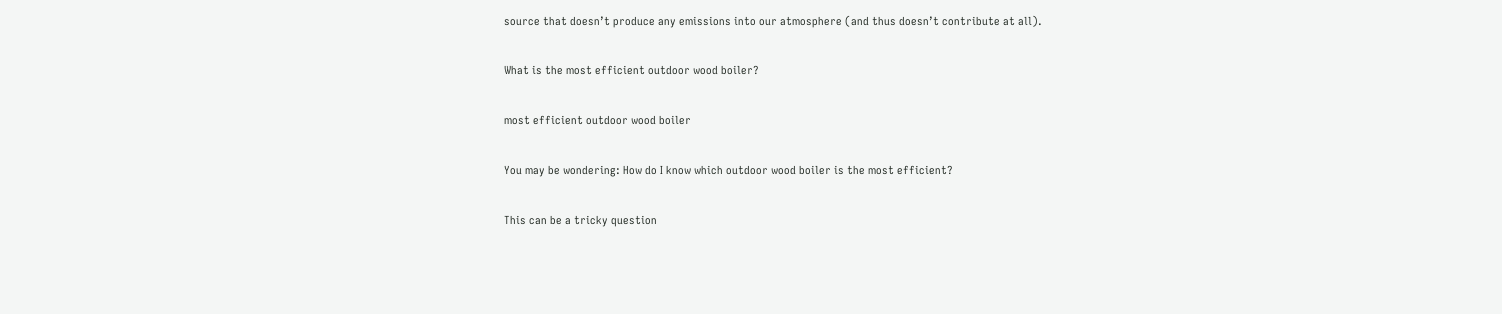source that doesn’t produce any emissions into our atmosphere (and thus doesn’t contribute at all).

What is the most efficient outdoor wood boiler?

most efficient outdoor wood boiler

You may be wondering: How do I know which outdoor wood boiler is the most efficient?

This can be a tricky question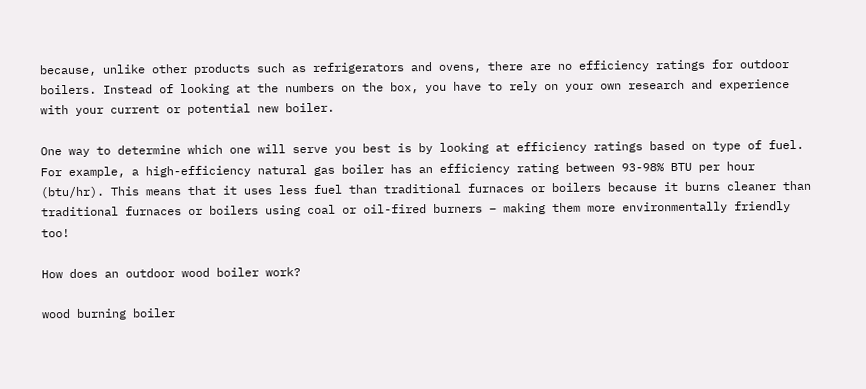because, unlike other products such as refrigerators and ovens, there are no efficiency ratings for outdoor boilers. Instead of looking at the numbers on the box, you have to rely on your own research and experience with your current or potential new boiler.

One way to determine which one will serve you best is by looking at efficiency ratings based on type of fuel. For example, a high-efficiency natural gas boiler has an efficiency rating between 93-98% BTU per hour (btu/hr). This means that it uses less fuel than traditional furnaces or boilers because it burns cleaner than traditional furnaces or boilers using coal or oil-fired burners – making them more environmentally friendly too!

How does an outdoor wood boiler work?

wood burning boiler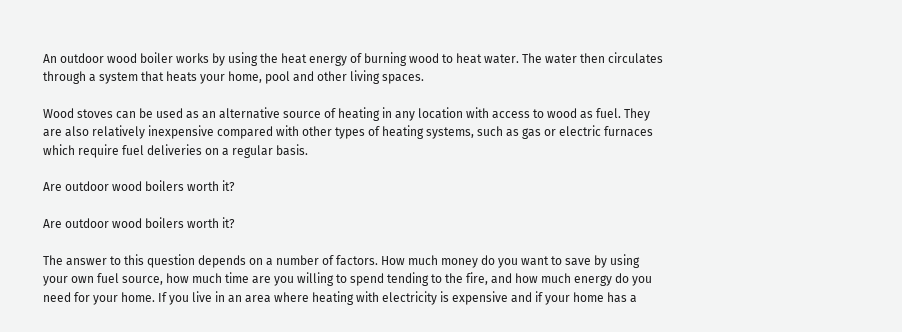An outdoor wood boiler works by using the heat energy of burning wood to heat water. The water then circulates through a system that heats your home, pool and other living spaces.

Wood stoves can be used as an alternative source of heating in any location with access to wood as fuel. They are also relatively inexpensive compared with other types of heating systems, such as gas or electric furnaces which require fuel deliveries on a regular basis.

Are outdoor wood boilers worth it?

Are outdoor wood boilers worth it?

The answer to this question depends on a number of factors. How much money do you want to save by using your own fuel source, how much time are you willing to spend tending to the fire, and how much energy do you need for your home. If you live in an area where heating with electricity is expensive and if your home has a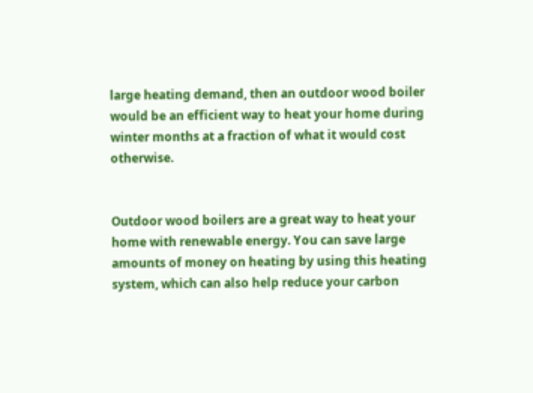large heating demand, then an outdoor wood boiler would be an efficient way to heat your home during winter months at a fraction of what it would cost otherwise.


Outdoor wood boilers are a great way to heat your home with renewable energy. You can save large amounts of money on heating by using this heating system, which can also help reduce your carbon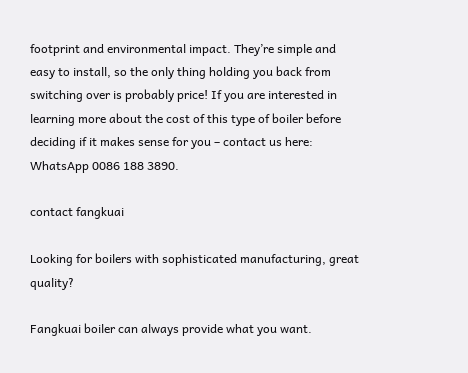footprint and environmental impact. They’re simple and easy to install, so the only thing holding you back from switching over is probably price! If you are interested in learning more about the cost of this type of boiler before deciding if it makes sense for you – contact us here: WhatsApp 0086 188 3890.

contact fangkuai

Looking for boilers with sophisticated manufacturing, great quality?

Fangkuai boiler can always provide what you want.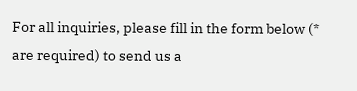For all inquiries, please fill in the form below (* are required) to send us a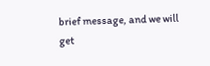brief message, and we will get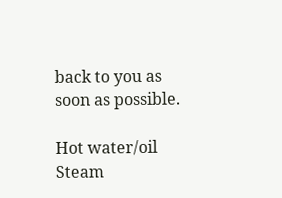back to you as soon as possible.

Hot water/oil Steam